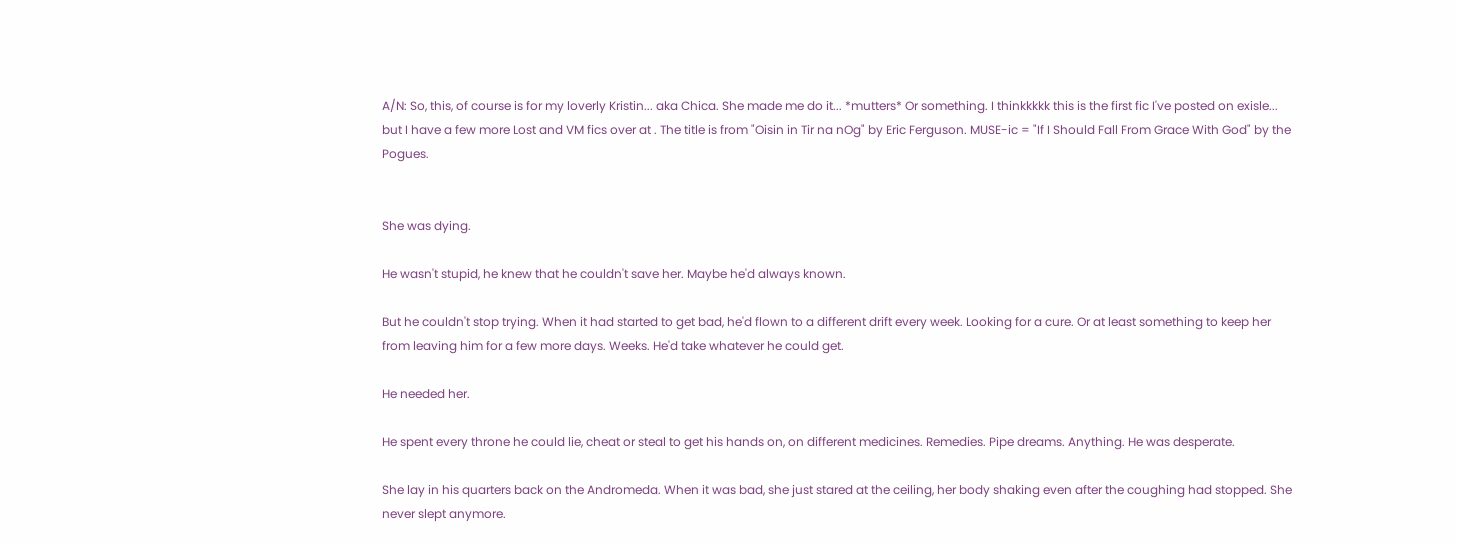A/N: So, this, of course is for my loverly Kristin... aka Chica. She made me do it... *mutters* Or something. I thinkkkkk this is the first fic I've posted on exisle... but I have a few more Lost and VM fics over at . The title is from "Oisin in Tir na nOg" by Eric Ferguson. MUSE-ic = "If I Should Fall From Grace With God" by the Pogues.


She was dying.

He wasn't stupid, he knew that he couldn't save her. Maybe he'd always known.

But he couldn't stop trying. When it had started to get bad, he'd flown to a different drift every week. Looking for a cure. Or at least something to keep her from leaving him for a few more days. Weeks. He'd take whatever he could get.

He needed her.

He spent every throne he could lie, cheat or steal to get his hands on, on different medicines. Remedies. Pipe dreams. Anything. He was desperate.

She lay in his quarters back on the Andromeda. When it was bad, she just stared at the ceiling, her body shaking even after the coughing had stopped. She never slept anymore.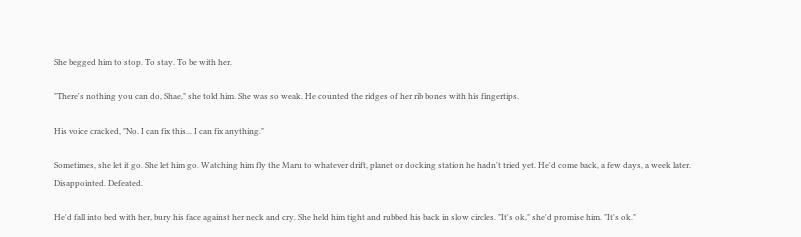She begged him to stop. To stay. To be with her.

"There's nothing you can do, Shae," she told him. She was so weak. He counted the ridges of her rib bones with his fingertips.

His voice cracked, "No. I can fix this... I can fix anything."

Sometimes, she let it go. She let him go. Watching him fly the Maru to whatever drift, planet or docking station he hadn't tried yet. He'd come back, a few days, a week later. Disappointed. Defeated.

He'd fall into bed with her, bury his face against her neck and cry. She held him tight and rubbed his back in slow circles. "It's ok," she'd promise him. "It's ok."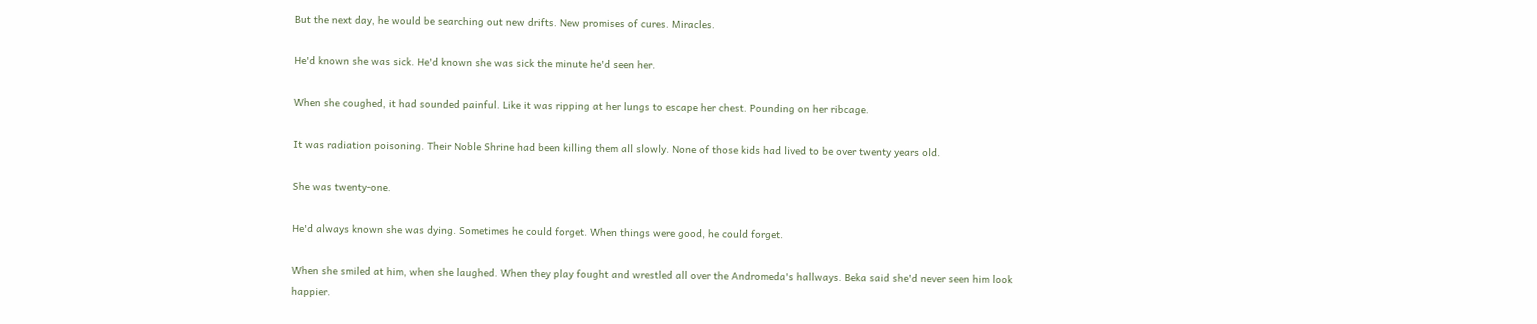But the next day, he would be searching out new drifts. New promises of cures. Miracles.

He'd known she was sick. He'd known she was sick the minute he'd seen her.

When she coughed, it had sounded painful. Like it was ripping at her lungs to escape her chest. Pounding on her ribcage.

It was radiation poisoning. Their Noble Shrine had been killing them all slowly. None of those kids had lived to be over twenty years old.

She was twenty-one.

He'd always known she was dying. Sometimes he could forget. When things were good, he could forget.

When she smiled at him, when she laughed. When they play fought and wrestled all over the Andromeda's hallways. Beka said she'd never seen him look happier.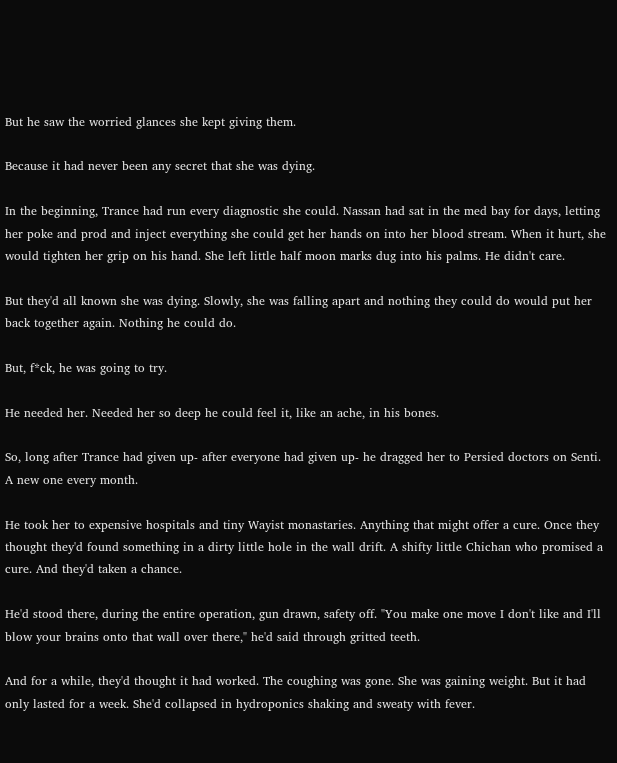But he saw the worried glances she kept giving them.

Because it had never been any secret that she was dying.

In the beginning, Trance had run every diagnostic she could. Nassan had sat in the med bay for days, letting her poke and prod and inject everything she could get her hands on into her blood stream. When it hurt, she would tighten her grip on his hand. She left little half moon marks dug into his palms. He didn't care.

But they'd all known she was dying. Slowly, she was falling apart and nothing they could do would put her back together again. Nothing he could do.

But, f*ck, he was going to try.

He needed her. Needed her so deep he could feel it, like an ache, in his bones.

So, long after Trance had given up- after everyone had given up- he dragged her to Persied doctors on Senti. A new one every month.

He took her to expensive hospitals and tiny Wayist monastaries. Anything that might offer a cure. Once they thought they'd found something in a dirty little hole in the wall drift. A shifty little Chichan who promised a cure. And they'd taken a chance.

He'd stood there, during the entire operation, gun drawn, safety off. "You make one move I don't like and I'll blow your brains onto that wall over there," he'd said through gritted teeth.

And for a while, they'd thought it had worked. The coughing was gone. She was gaining weight. But it had only lasted for a week. She'd collapsed in hydroponics shaking and sweaty with fever.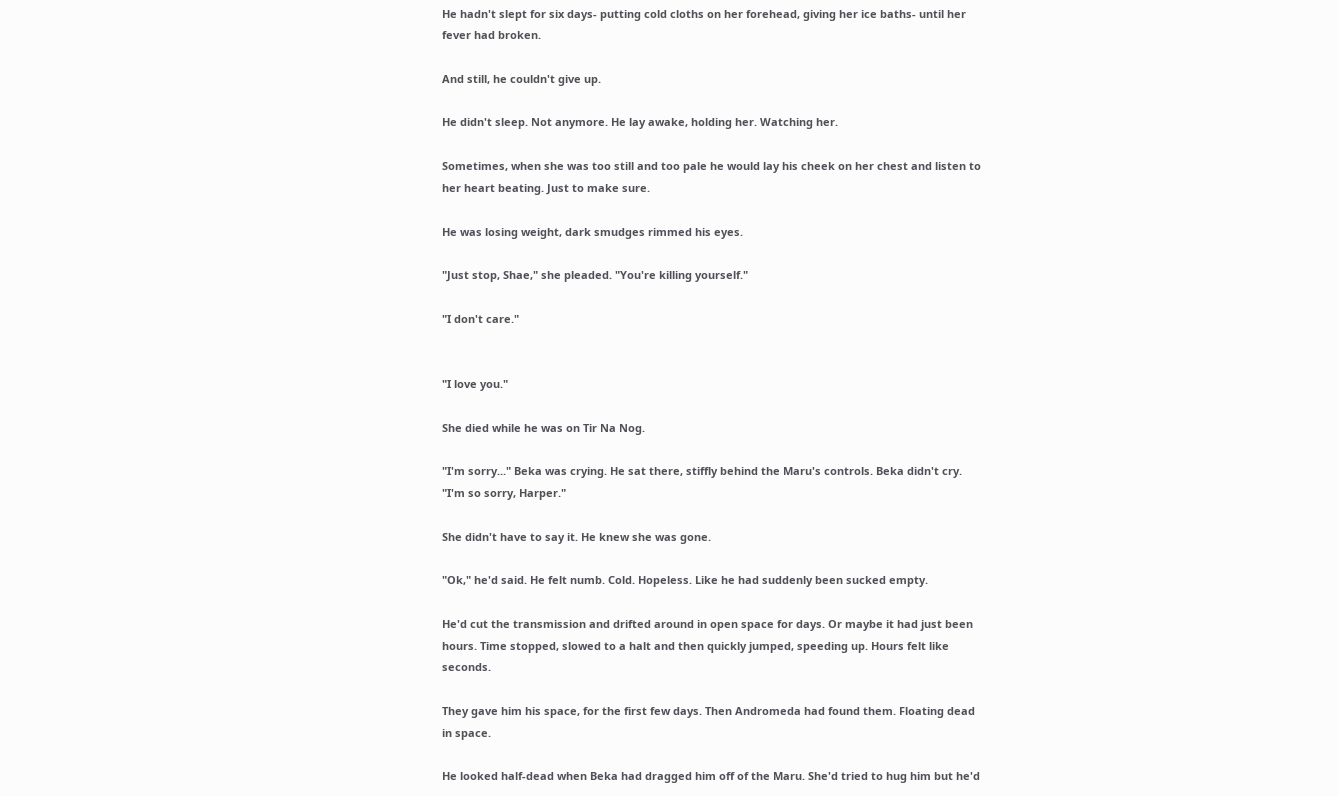He hadn't slept for six days- putting cold cloths on her forehead, giving her ice baths- until her fever had broken.

And still, he couldn't give up.

He didn't sleep. Not anymore. He lay awake, holding her. Watching her.

Sometimes, when she was too still and too pale he would lay his cheek on her chest and listen to her heart beating. Just to make sure.

He was losing weight, dark smudges rimmed his eyes.

"Just stop, Shae," she pleaded. "You're killing yourself."

"I don't care."


"I love you."

She died while he was on Tir Na Nog.

"I'm sorry..." Beka was crying. He sat there, stiffly behind the Maru's controls. Beka didn't cry. "I'm so sorry, Harper."

She didn't have to say it. He knew she was gone.

"Ok," he'd said. He felt numb. Cold. Hopeless. Like he had suddenly been sucked empty.

He'd cut the transmission and drifted around in open space for days. Or maybe it had just been hours. Time stopped, slowed to a halt and then quickly jumped, speeding up. Hours felt like seconds.

They gave him his space, for the first few days. Then Andromeda had found them. Floating dead in space.

He looked half-dead when Beka had dragged him off of the Maru. She'd tried to hug him but he'd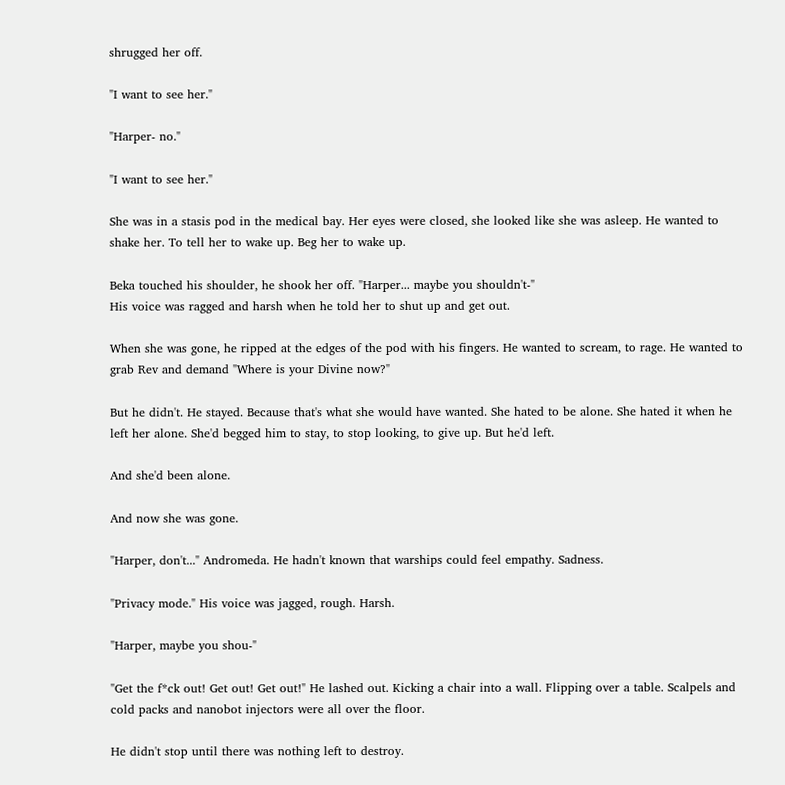shrugged her off.

"I want to see her."

"Harper- no."

"I want to see her."

She was in a stasis pod in the medical bay. Her eyes were closed, she looked like she was asleep. He wanted to shake her. To tell her to wake up. Beg her to wake up.

Beka touched his shoulder, he shook her off. "Harper... maybe you shouldn't-"
His voice was ragged and harsh when he told her to shut up and get out.

When she was gone, he ripped at the edges of the pod with his fingers. He wanted to scream, to rage. He wanted to grab Rev and demand "Where is your Divine now?"

But he didn't. He stayed. Because that's what she would have wanted. She hated to be alone. She hated it when he left her alone. She'd begged him to stay, to stop looking, to give up. But he'd left.

And she'd been alone.

And now she was gone.

"Harper, don't..." Andromeda. He hadn't known that warships could feel empathy. Sadness.

"Privacy mode." His voice was jagged, rough. Harsh.

"Harper, maybe you shou-"

"Get the f*ck out! Get out! Get out!" He lashed out. Kicking a chair into a wall. Flipping over a table. Scalpels and cold packs and nanobot injectors were all over the floor.

He didn't stop until there was nothing left to destroy.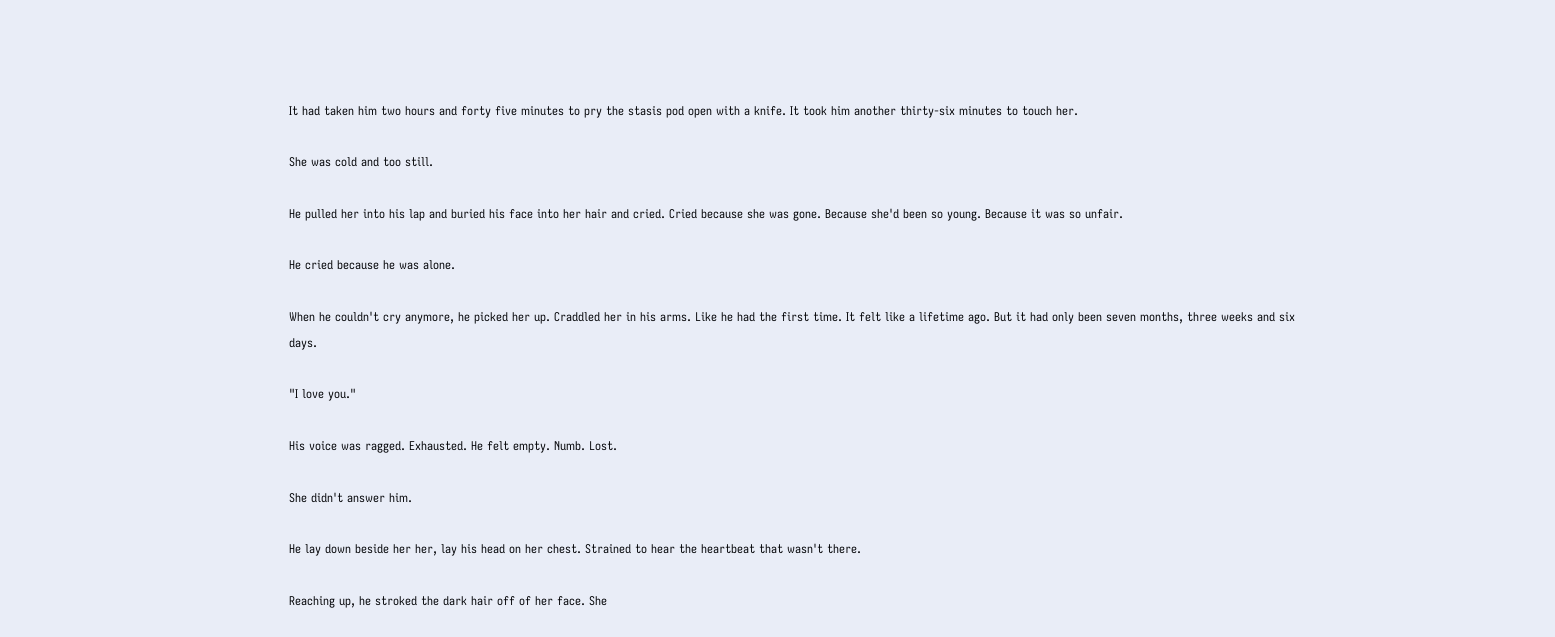It had taken him two hours and forty five minutes to pry the stasis pod open with a knife. It took him another thirty-six minutes to touch her.

She was cold and too still.

He pulled her into his lap and buried his face into her hair and cried. Cried because she was gone. Because she'd been so young. Because it was so unfair.

He cried because he was alone.

When he couldn't cry anymore, he picked her up. Craddled her in his arms. Like he had the first time. It felt like a lifetime ago. But it had only been seven months, three weeks and six days.

"I love you."

His voice was ragged. Exhausted. He felt empty. Numb. Lost.

She didn't answer him.

He lay down beside her her, lay his head on her chest. Strained to hear the heartbeat that wasn't there.

Reaching up, he stroked the dark hair off of her face. She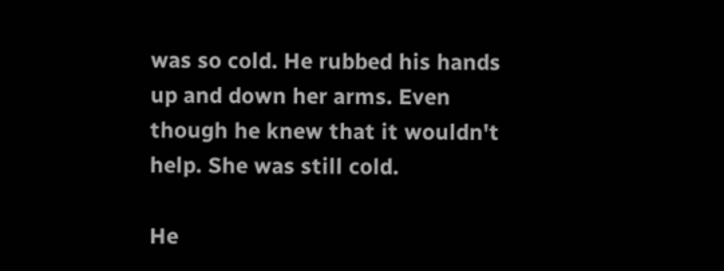was so cold. He rubbed his hands up and down her arms. Even though he knew that it wouldn't help. She was still cold.

He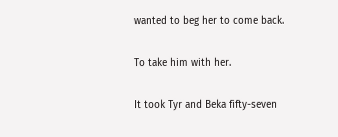wanted to beg her to come back.

To take him with her.

It took Tyr and Beka fifty-seven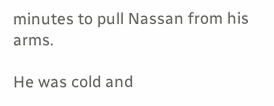minutes to pull Nassan from his arms.

He was cold and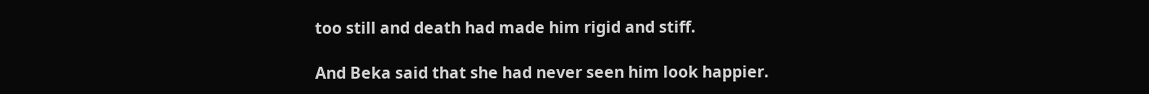too still and death had made him rigid and stiff.

And Beka said that she had never seen him look happier.